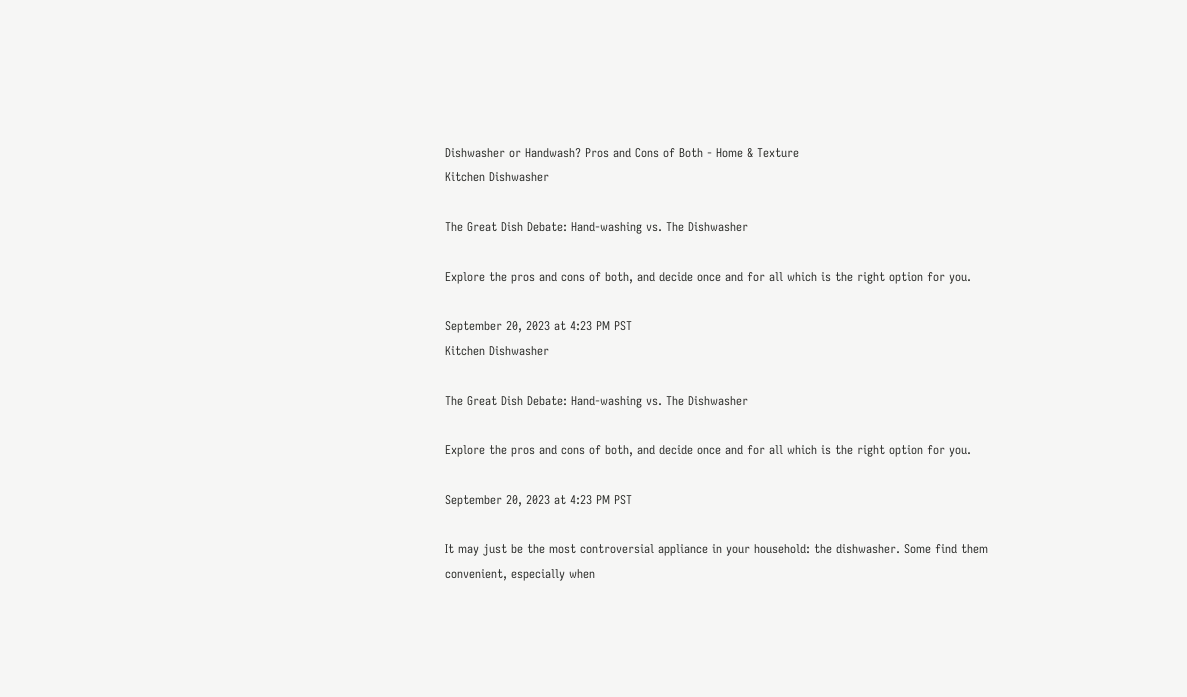Dishwasher or Handwash? Pros and Cons of Both - Home & Texture
Kitchen Dishwasher

The Great Dish Debate: Hand-washing vs. The Dishwasher

Explore the pros and cons of both, and decide once and for all which is the right option for you.

September 20, 2023 at 4:23 PM PST
Kitchen Dishwasher

The Great Dish Debate: Hand-washing vs. The Dishwasher

Explore the pros and cons of both, and decide once and for all which is the right option for you.

September 20, 2023 at 4:23 PM PST

It may just be the most controversial appliance in your household: the dishwasher. Some find them convenient, especially when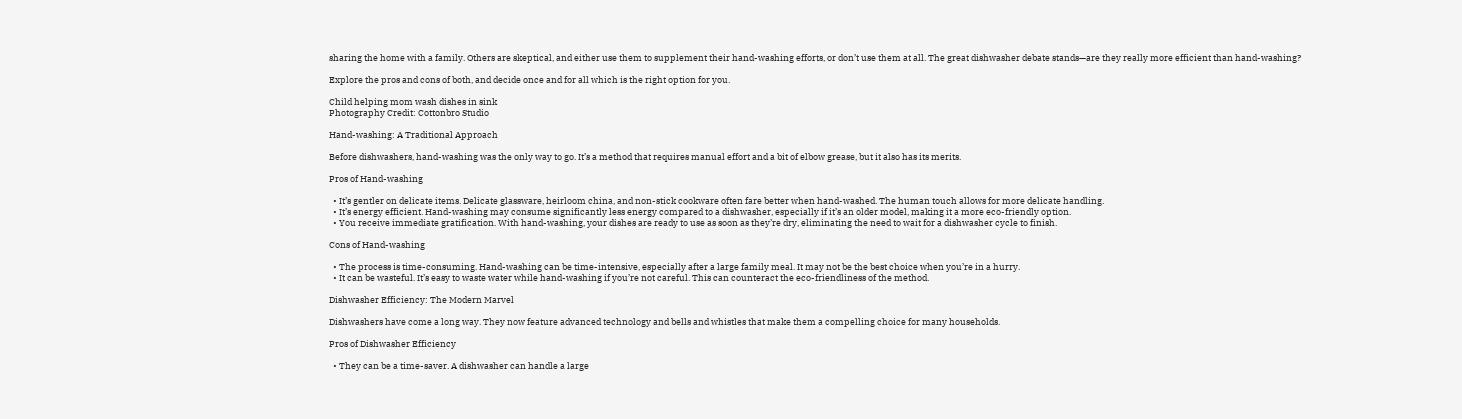sharing the home with a family. Others are skeptical, and either use them to supplement their hand-washing efforts, or don’t use them at all. The great dishwasher debate stands—are they really more efficient than hand-washing?

Explore the pros and cons of both, and decide once and for all which is the right option for you.

Child helping mom wash dishes in sink
Photography Credit: Cottonbro Studio

Hand-washing: A Traditional Approach

Before dishwashers, hand-washing was the only way to go. It’s a method that requires manual effort and a bit of elbow grease, but it also has its merits.

Pros of Hand-washing

  • It’s gentler on delicate items. Delicate glassware, heirloom china, and non-stick cookware often fare better when hand-washed. The human touch allows for more delicate handling.
  • It’s energy efficient. Hand-washing may consume significantly less energy compared to a dishwasher, especially if it’s an older model, making it a more eco-friendly option.
  • You receive immediate gratification. With hand-washing, your dishes are ready to use as soon as they’re dry, eliminating the need to wait for a dishwasher cycle to finish.

Cons of Hand-washing

  • The process is time-consuming. Hand-washing can be time-intensive, especially after a large family meal. It may not be the best choice when you’re in a hurry.
  • It can be wasteful. It’s easy to waste water while hand-washing if you’re not careful. This can counteract the eco-friendliness of the method.

Dishwasher Efficiency: The Modern Marvel

Dishwashers have come a long way. They now feature advanced technology and bells and whistles that make them a compelling choice for many households.

Pros of Dishwasher Efficiency

  • They can be a time-saver. A dishwasher can handle a large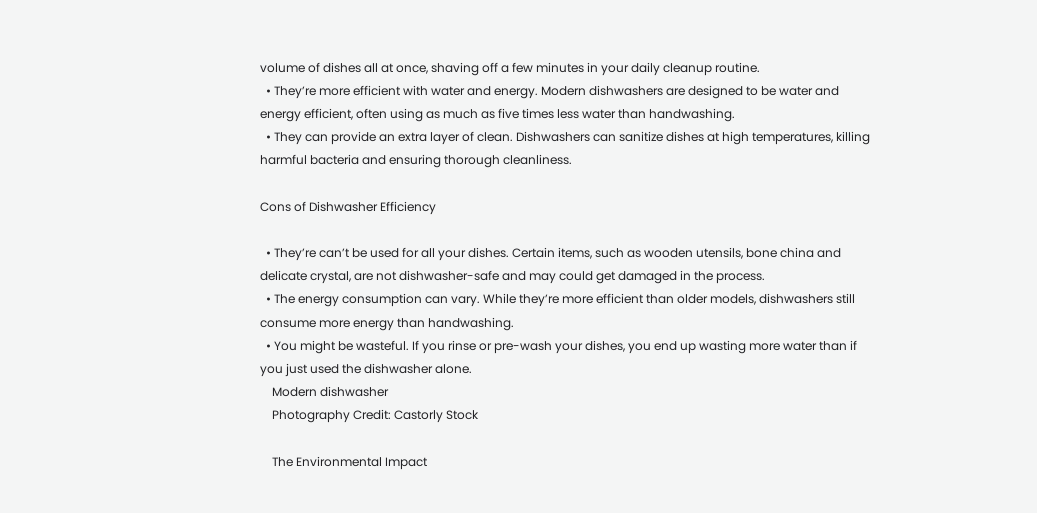volume of dishes all at once, shaving off a few minutes in your daily cleanup routine.
  • They’re more efficient with water and energy. Modern dishwashers are designed to be water and energy efficient, often using as much as five times less water than handwashing.
  • They can provide an extra layer of clean. Dishwashers can sanitize dishes at high temperatures, killing harmful bacteria and ensuring thorough cleanliness.

Cons of Dishwasher Efficiency

  • They’re can’t be used for all your dishes. Certain items, such as wooden utensils, bone china and delicate crystal, are not dishwasher-safe and may could get damaged in the process.
  • The energy consumption can vary. While they’re more efficient than older models, dishwashers still consume more energy than handwashing.
  • You might be wasteful. If you rinse or pre-wash your dishes, you end up wasting more water than if you just used the dishwasher alone.
    Modern dishwasher
    Photography Credit: Castorly Stock

    The Environmental Impact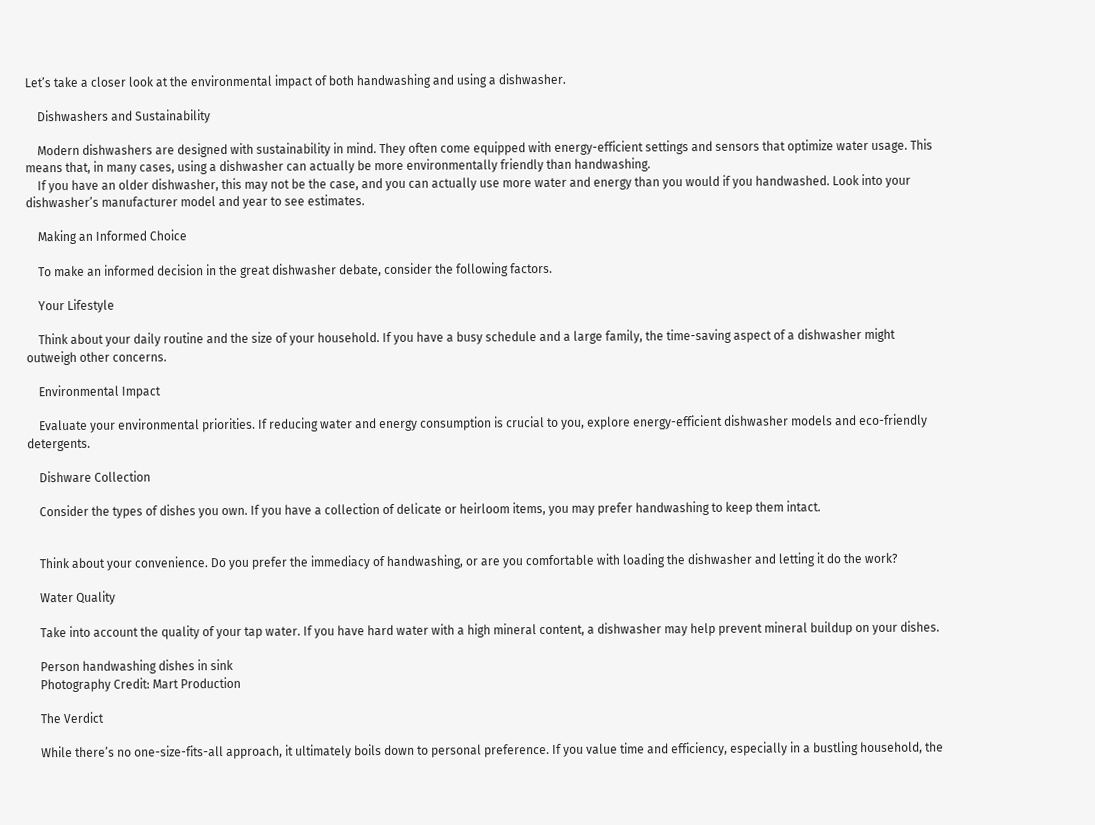Let’s take a closer look at the environmental impact of both handwashing and using a dishwasher.

    Dishwashers and Sustainability

    Modern dishwashers are designed with sustainability in mind. They often come equipped with energy-efficient settings and sensors that optimize water usage. This means that, in many cases, using a dishwasher can actually be more environmentally friendly than handwashing.
    If you have an older dishwasher, this may not be the case, and you can actually use more water and energy than you would if you handwashed. Look into your dishwasher’s manufacturer model and year to see estimates.

    Making an Informed Choice

    To make an informed decision in the great dishwasher debate, consider the following factors.

    Your Lifestyle

    Think about your daily routine and the size of your household. If you have a busy schedule and a large family, the time-saving aspect of a dishwasher might outweigh other concerns.

    Environmental Impact

    Evaluate your environmental priorities. If reducing water and energy consumption is crucial to you, explore energy-efficient dishwasher models and eco-friendly detergents.

    Dishware Collection

    Consider the types of dishes you own. If you have a collection of delicate or heirloom items, you may prefer handwashing to keep them intact.


    Think about your convenience. Do you prefer the immediacy of handwashing, or are you comfortable with loading the dishwasher and letting it do the work?

    Water Quality

    Take into account the quality of your tap water. If you have hard water with a high mineral content, a dishwasher may help prevent mineral buildup on your dishes.

    Person handwashing dishes in sink
    Photography Credit: Mart Production

    The Verdict

    While there’s no one-size-fits-all approach, it ultimately boils down to personal preference. If you value time and efficiency, especially in a bustling household, the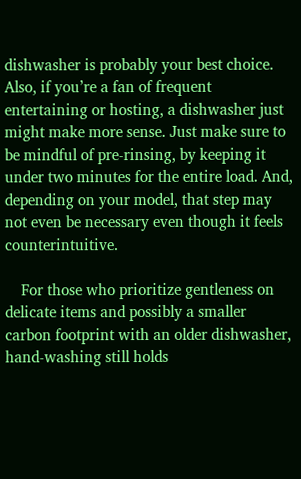dishwasher is probably your best choice. Also, if you’re a fan of frequent entertaining or hosting, a dishwasher just might make more sense. Just make sure to be mindful of pre-rinsing, by keeping it under two minutes for the entire load. And, depending on your model, that step may not even be necessary even though it feels counterintuitive.

    For those who prioritize gentleness on delicate items and possibly a smaller carbon footprint with an older dishwasher, hand-washing still holds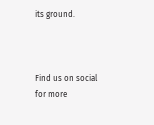its ground.



Find us on social for more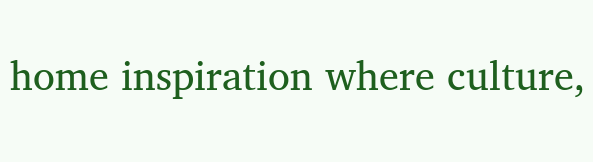home inspiration where culture,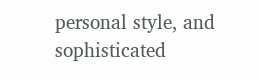personal style, and sophisticated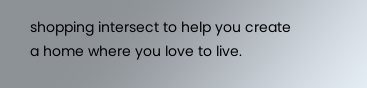shopping intersect to help you create a home where you love to live.